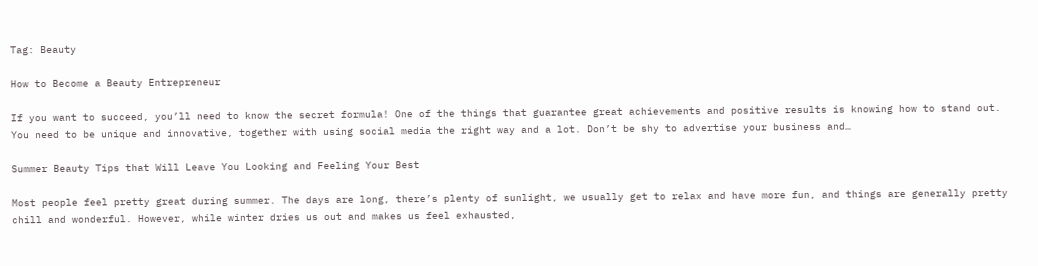Tag: Beauty

How to Become a Beauty Entrepreneur

If you want to succeed, you’ll need to know the secret formula! One of the things that guarantee great achievements and positive results is knowing how to stand out. You need to be unique and innovative, together with using social media the right way and a lot. Don’t be shy to advertise your business and…

Summer Beauty Tips that Will Leave You Looking and Feeling Your Best

Most people feel pretty great during summer. The days are long, there’s plenty of sunlight, we usually get to relax and have more fun, and things are generally pretty chill and wonderful. However, while winter dries us out and makes us feel exhausted,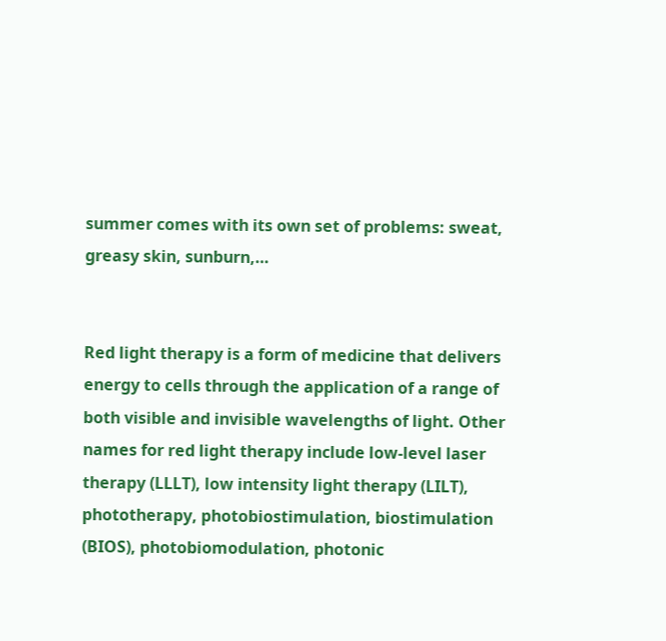summer comes with its own set of problems: sweat, greasy skin, sunburn,…


Red light therapy is a form of medicine that delivers energy to cells through the application of a range of both visible and invisible wavelengths of light. Other names for red light therapy include low-level laser therapy (LLLT), low intensity light therapy (LILT), phototherapy, photobiostimulation, biostimulation (BIOS), photobiomodulation, photonic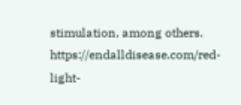stimulation, among others. https://endalldisease.com/red-light-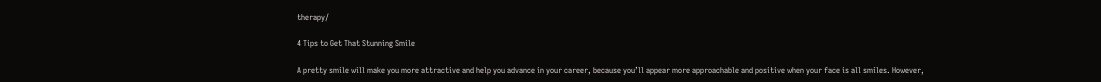therapy/

4 Tips to Get That Stunning Smile

A pretty smile will make you more attractive and help you advance in your career, because you’ll appear more approachable and positive when your face is all smiles. However,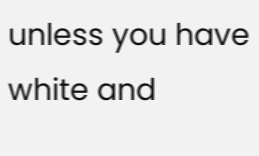unless you have white and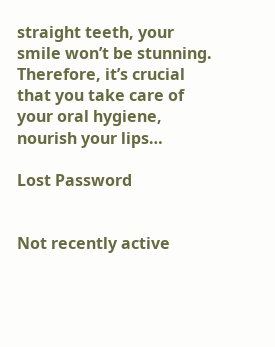straight teeth, your smile won’t be stunning. Therefore, it’s crucial that you take care of your oral hygiene, nourish your lips…

Lost Password


Not recently active